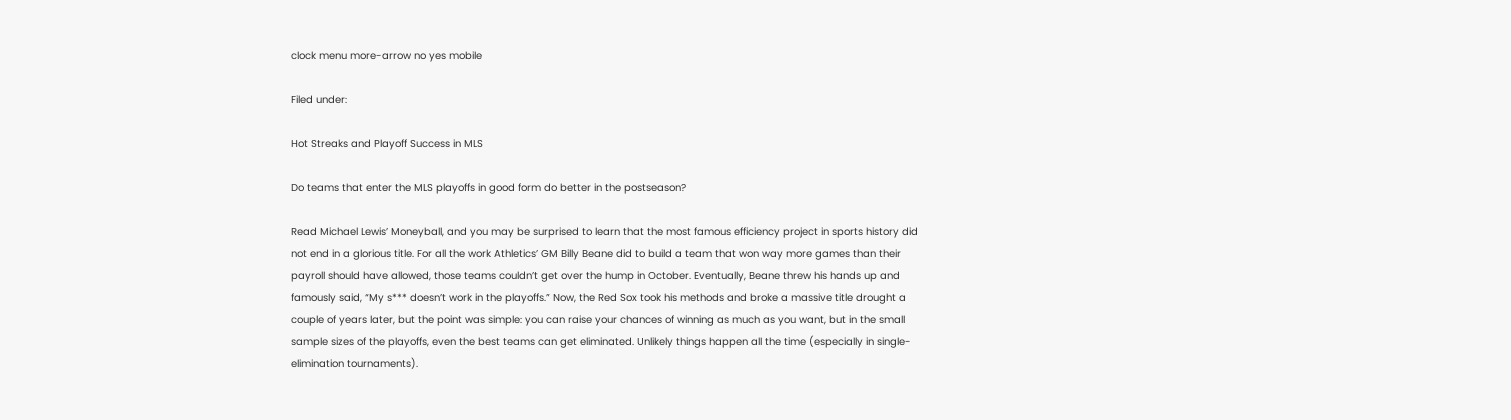clock menu more-arrow no yes mobile

Filed under:

Hot Streaks and Playoff Success in MLS

Do teams that enter the MLS playoffs in good form do better in the postseason?

Read Michael Lewis’ Moneyball, and you may be surprised to learn that the most famous efficiency project in sports history did not end in a glorious title. For all the work Athletics’ GM Billy Beane did to build a team that won way more games than their payroll should have allowed, those teams couldn’t get over the hump in October. Eventually, Beane threw his hands up and famously said, “My s*** doesn’t work in the playoffs.” Now, the Red Sox took his methods and broke a massive title drought a couple of years later, but the point was simple: you can raise your chances of winning as much as you want, but in the small sample sizes of the playoffs, even the best teams can get eliminated. Unlikely things happen all the time (especially in single-elimination tournaments).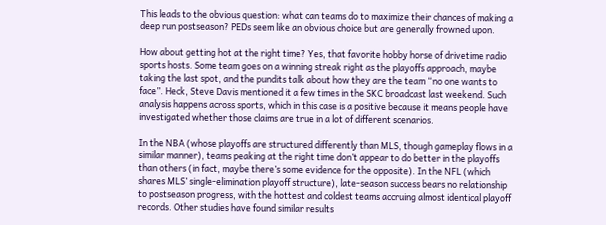This leads to the obvious question: what can teams do to maximize their chances of making a deep run postseason? PEDs seem like an obvious choice but are generally frowned upon.

How about getting hot at the right time? Yes, that favorite hobby horse of drivetime radio sports hosts. Some team goes on a winning streak right as the playoffs approach, maybe taking the last spot, and the pundits talk about how they are the team “no one wants to face”. Heck, Steve Davis mentioned it a few times in the SKC broadcast last weekend. Such analysis happens across sports, which in this case is a positive because it means people have investigated whether those claims are true in a lot of different scenarios.

In the NBA (whose playoffs are structured differently than MLS, though gameplay flows in a similar manner), teams peaking at the right time don’t appear to do better in the playoffs than others (in fact, maybe there’s some evidence for the opposite). In the NFL (which shares MLS’ single-elimination playoff structure), late-season success bears no relationship to postseason progress, with the hottest and coldest teams accruing almost identical playoff records. Other studies have found similar results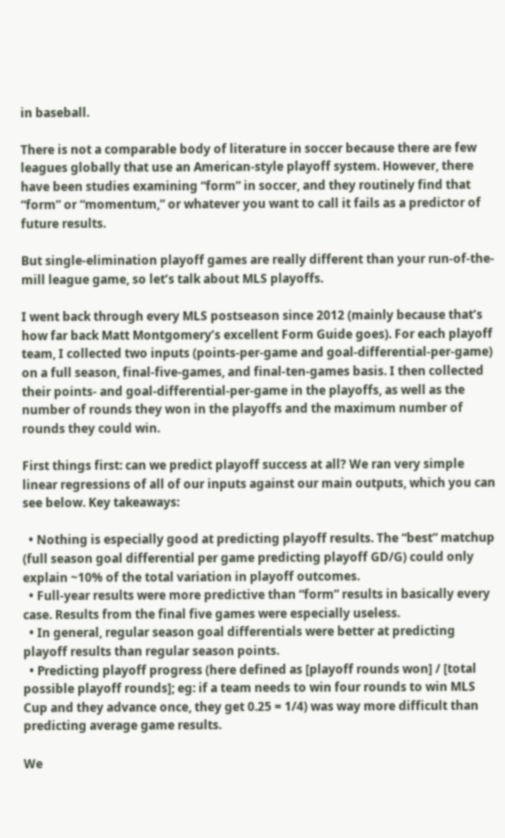in baseball.

There is not a comparable body of literature in soccer because there are few leagues globally that use an American-style playoff system. However, there have been studies examining “form” in soccer, and they routinely find that “form” or “momentum,” or whatever you want to call it fails as a predictor of future results.

But single-elimination playoff games are really different than your run-of-the-mill league game, so let’s talk about MLS playoffs.

I went back through every MLS postseason since 2012 (mainly because that’s how far back Matt Montgomery’s excellent Form Guide goes). For each playoff team, I collected two inputs (points-per-game and goal-differential-per-game) on a full season, final-five-games, and final-ten-games basis. I then collected their points- and goal-differential-per-game in the playoffs, as well as the number of rounds they won in the playoffs and the maximum number of rounds they could win.

First things first: can we predict playoff success at all? We ran very simple linear regressions of all of our inputs against our main outputs, which you can see below. Key takeaways:

  • Nothing is especially good at predicting playoff results. The “best” matchup (full season goal differential per game predicting playoff GD/G) could only explain ~10% of the total variation in playoff outcomes.
  • Full-year results were more predictive than “form” results in basically every case. Results from the final five games were especially useless.
  • In general, regular season goal differentials were better at predicting playoff results than regular season points.
  • Predicting playoff progress (here defined as [playoff rounds won] / [total possible playoff rounds]; eg: if a team needs to win four rounds to win MLS Cup and they advance once, they get 0.25 = 1/4) was way more difficult than predicting average game results.

We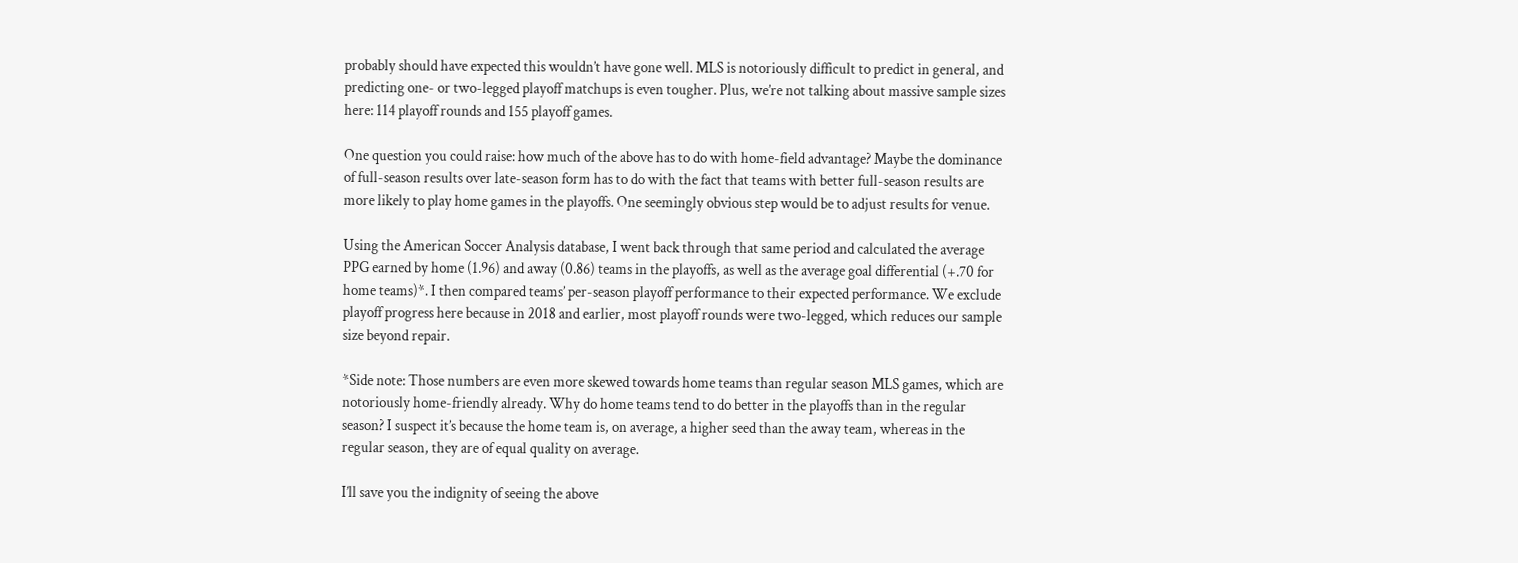probably should have expected this wouldn’t have gone well. MLS is notoriously difficult to predict in general, and predicting one- or two-legged playoff matchups is even tougher. Plus, we’re not talking about massive sample sizes here: 114 playoff rounds and 155 playoff games.

One question you could raise: how much of the above has to do with home-field advantage? Maybe the dominance of full-season results over late-season form has to do with the fact that teams with better full-season results are more likely to play home games in the playoffs. One seemingly obvious step would be to adjust results for venue.

Using the American Soccer Analysis database, I went back through that same period and calculated the average PPG earned by home (1.96) and away (0.86) teams in the playoffs, as well as the average goal differential (+.70 for home teams)*. I then compared teams’ per-season playoff performance to their expected performance. We exclude playoff progress here because in 2018 and earlier, most playoff rounds were two-legged, which reduces our sample size beyond repair.

*Side note: Those numbers are even more skewed towards home teams than regular season MLS games, which are notoriously home-friendly already. Why do home teams tend to do better in the playoffs than in the regular season? I suspect it’s because the home team is, on average, a higher seed than the away team, whereas in the regular season, they are of equal quality on average.

I’ll save you the indignity of seeing the above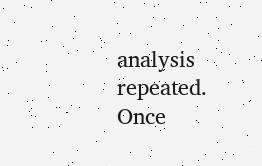analysis repeated. Once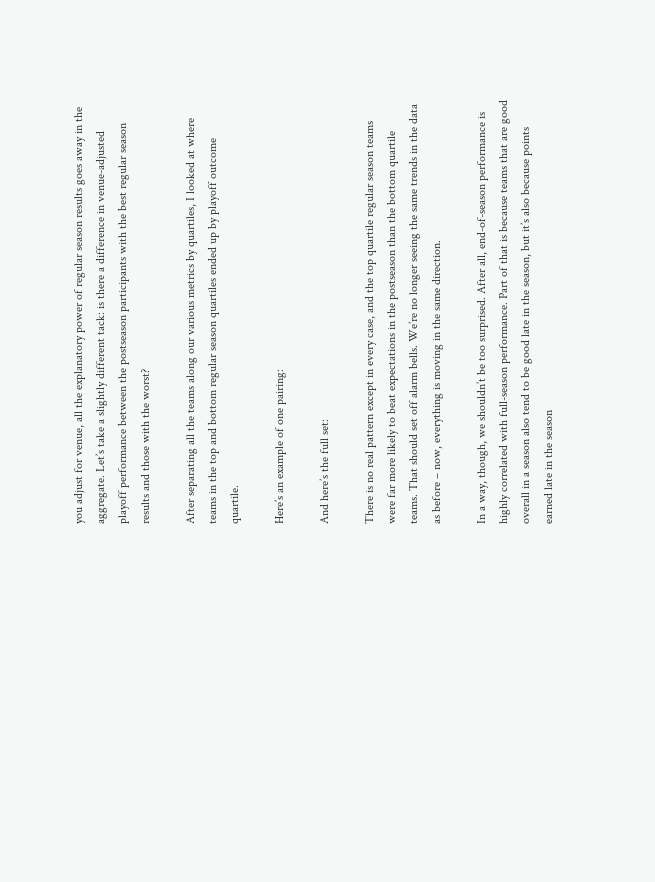you adjust for venue, all the explanatory power of regular season results goes away in the aggregate. Let’s take a slightly different tack: is there a difference in venue-adjusted playoff performance between the postseason participants with the best regular season results and those with the worst?

After separating all the teams along our various metrics by quartiles, I looked at where teams in the top and bottom regular season quartiles ended up by playoff outcome quartile.

Here’s an example of one pairing:

And here’s the full set:

There is no real pattern except in every case, and the top quartile regular season teams were far more likely to beat expectations in the postseason than the bottom quartile teams. That should set off alarm bells. We’re no longer seeing the same trends in the data as before – now, everything is moving in the same direction.

In a way, though, we shouldn’t be too surprised. After all, end-of-season performance is highly correlated with full-season performance. Part of that is because teams that are good overall in a season also tend to be good late in the season, but it’s also because points earned late in the season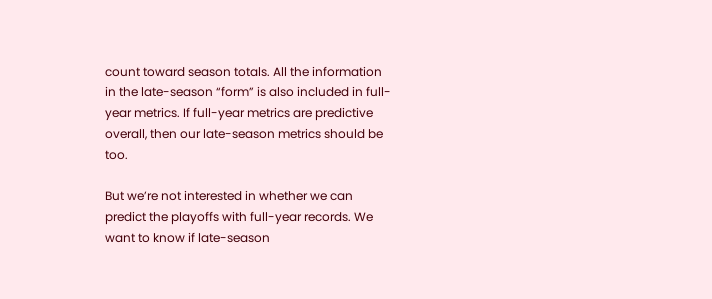count toward season totals. All the information in the late-season “form” is also included in full-year metrics. If full-year metrics are predictive overall, then our late-season metrics should be too.

But we’re not interested in whether we can predict the playoffs with full-year records. We want to know if late-season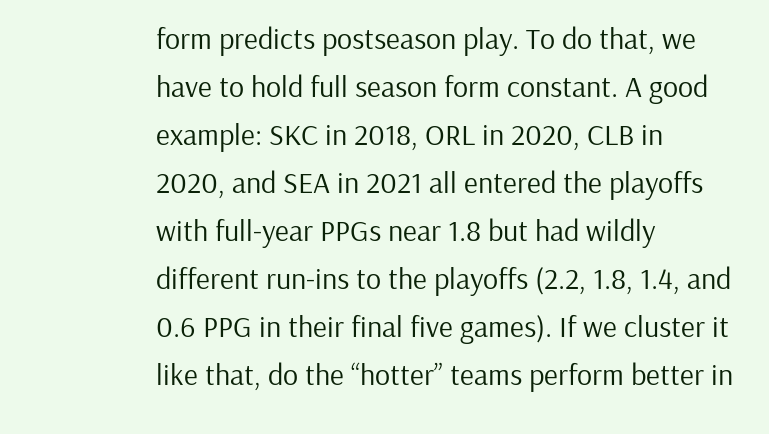form predicts postseason play. To do that, we have to hold full season form constant. A good example: SKC in 2018, ORL in 2020, CLB in 2020, and SEA in 2021 all entered the playoffs with full-year PPGs near 1.8 but had wildly different run-ins to the playoffs (2.2, 1.8, 1.4, and 0.6 PPG in their final five games). If we cluster it like that, do the “hotter” teams perform better in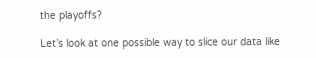the playoffs?

Let’s look at one possible way to slice our data like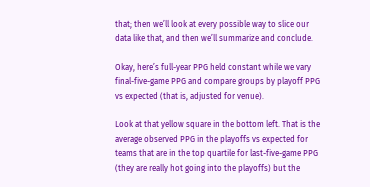that; then we’ll look at every possible way to slice our data like that, and then we’ll summarize and conclude.

Okay, here’s full-year PPG held constant while we vary final-five-game PPG and compare groups by playoff PPG vs expected (that is, adjusted for venue).

Look at that yellow square in the bottom left. That is the average observed PPG in the playoffs vs expected for teams that are in the top quartile for last-five-game PPG (they are really hot going into the playoffs) but the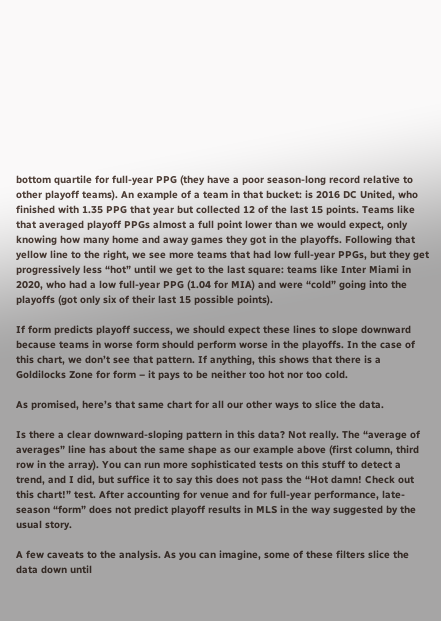bottom quartile for full-year PPG (they have a poor season-long record relative to other playoff teams). An example of a team in that bucket: is 2016 DC United, who finished with 1.35 PPG that year but collected 12 of the last 15 points. Teams like that averaged playoff PPGs almost a full point lower than we would expect, only knowing how many home and away games they got in the playoffs. Following that yellow line to the right, we see more teams that had low full-year PPGs, but they get progressively less “hot” until we get to the last square: teams like Inter Miami in 2020, who had a low full-year PPG (1.04 for MIA) and were “cold” going into the playoffs (got only six of their last 15 possible points).

If form predicts playoff success, we should expect these lines to slope downward because teams in worse form should perform worse in the playoffs. In the case of this chart, we don’t see that pattern. If anything, this shows that there is a Goldilocks Zone for form – it pays to be neither too hot nor too cold.

As promised, here’s that same chart for all our other ways to slice the data.

Is there a clear downward-sloping pattern in this data? Not really. The “average of averages” line has about the same shape as our example above (first column, third row in the array). You can run more sophisticated tests on this stuff to detect a trend, and I did, but suffice it to say this does not pass the “Hot damn! Check out this chart!” test. After accounting for venue and for full-year performance, late-season “form” does not predict playoff results in MLS in the way suggested by the usual story.

A few caveats to the analysis. As you can imagine, some of these filters slice the data down until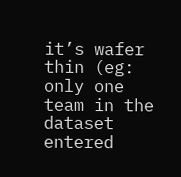it’s wafer thin (eg: only one team in the dataset entered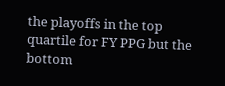the playoffs in the top quartile for FY PPG but the bottom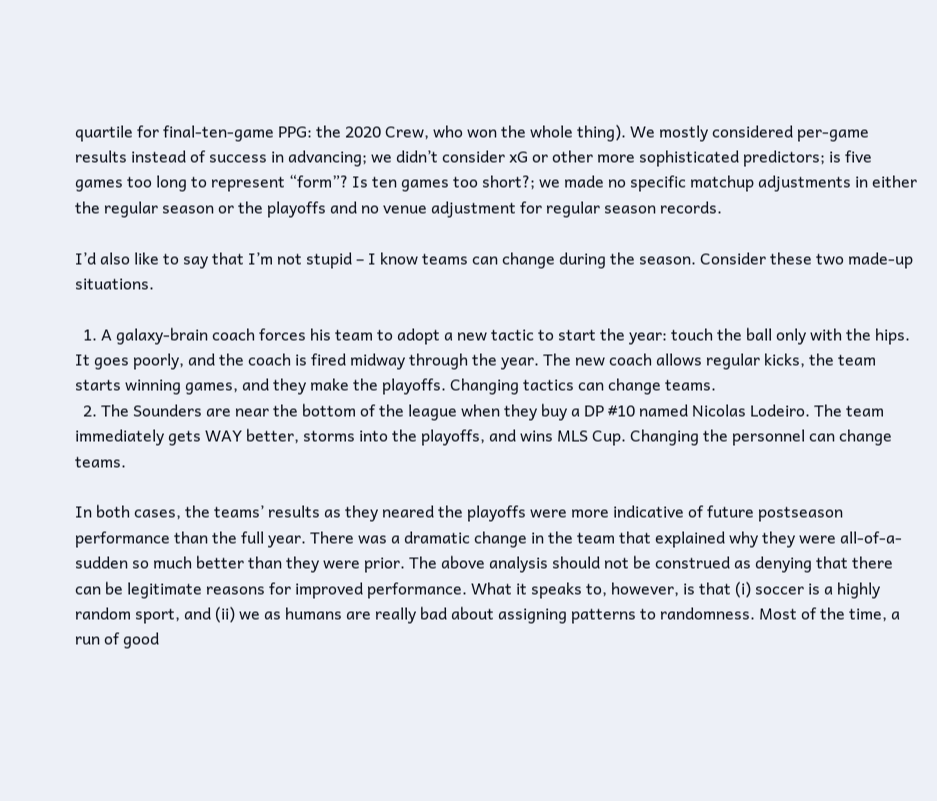quartile for final-ten-game PPG: the 2020 Crew, who won the whole thing). We mostly considered per-game results instead of success in advancing; we didn’t consider xG or other more sophisticated predictors; is five games too long to represent “form”? Is ten games too short?; we made no specific matchup adjustments in either the regular season or the playoffs and no venue adjustment for regular season records.

I’d also like to say that I’m not stupid – I know teams can change during the season. Consider these two made-up situations.

  1. A galaxy-brain coach forces his team to adopt a new tactic to start the year: touch the ball only with the hips. It goes poorly, and the coach is fired midway through the year. The new coach allows regular kicks, the team starts winning games, and they make the playoffs. Changing tactics can change teams.
  2. The Sounders are near the bottom of the league when they buy a DP #10 named Nicolas Lodeiro. The team immediately gets WAY better, storms into the playoffs, and wins MLS Cup. Changing the personnel can change teams.

In both cases, the teams’ results as they neared the playoffs were more indicative of future postseason performance than the full year. There was a dramatic change in the team that explained why they were all-of-a-sudden so much better than they were prior. The above analysis should not be construed as denying that there can be legitimate reasons for improved performance. What it speaks to, however, is that (i) soccer is a highly random sport, and (ii) we as humans are really bad about assigning patterns to randomness. Most of the time, a run of good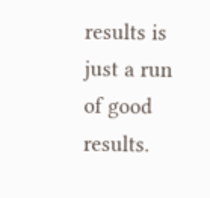results is just a run of good results.